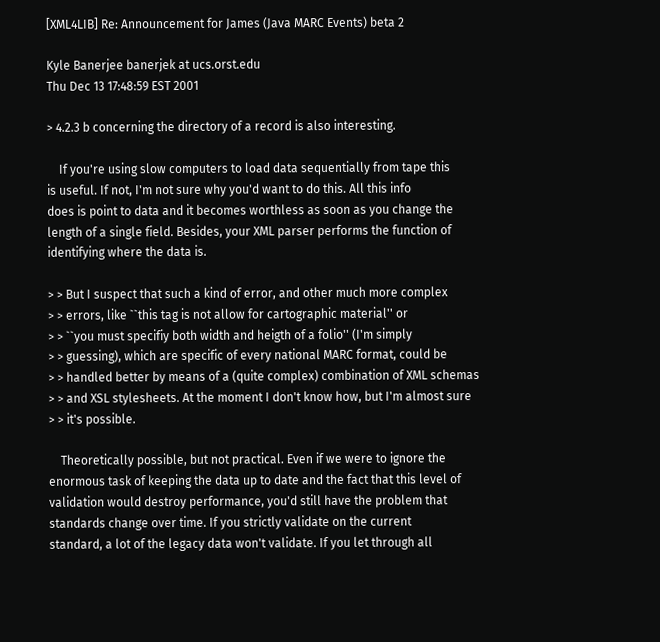[XML4LIB] Re: Announcement for James (Java MARC Events) beta 2

Kyle Banerjee banerjek at ucs.orst.edu
Thu Dec 13 17:48:59 EST 2001

> 4.2.3 b concerning the directory of a record is also interesting.

    If you're using slow computers to load data sequentially from tape this
is useful. If not, I'm not sure why you'd want to do this. All this info
does is point to data and it becomes worthless as soon as you change the
length of a single field. Besides, your XML parser performs the function of
identifying where the data is.

> > But I suspect that such a kind of error, and other much more complex
> > errors, like ``this tag is not allow for cartographic material'' or
> > ``you must specifiy both width and heigth of a folio'' (I'm simply
> > guessing), which are specific of every national MARC format, could be
> > handled better by means of a (quite complex) combination of XML schemas
> > and XSL stylesheets. At the moment I don't know how, but I'm almost sure
> > it's possible.

    Theoretically possible, but not practical. Even if we were to ignore the
enormous task of keeping the data up to date and the fact that this level of
validation would destroy performance, you'd still have the problem that
standards change over time. If you strictly validate on the current
standard, a lot of the legacy data won't validate. If you let through all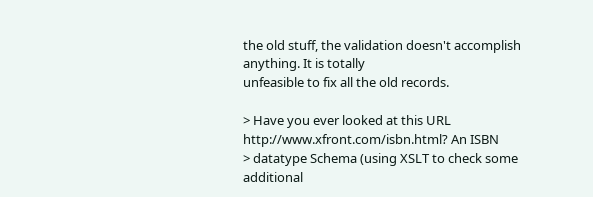the old stuff, the validation doesn't accomplish anything. It is totally
unfeasible to fix all the old records.

> Have you ever looked at this URL http://www.xfront.com/isbn.html? An ISBN
> datatype Schema (using XSLT to check some additional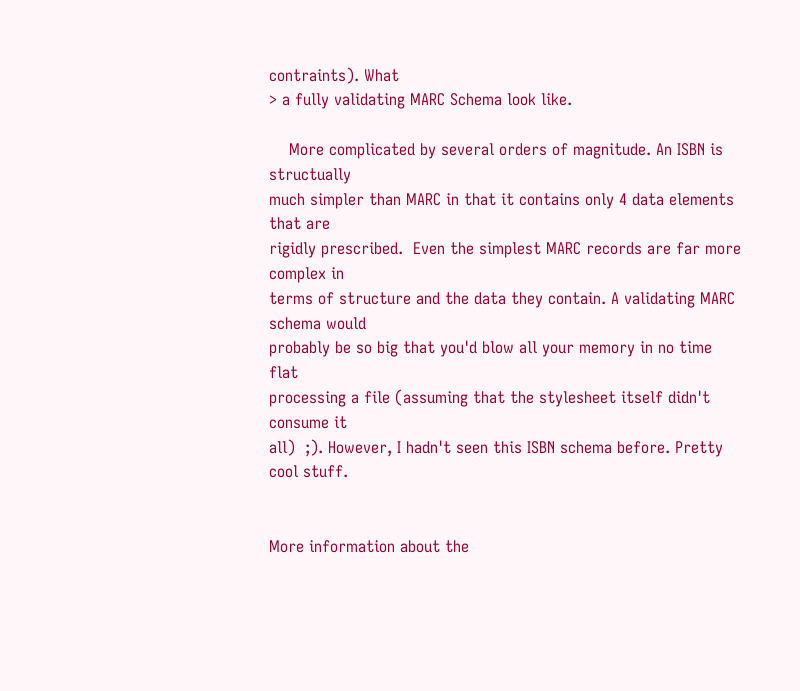contraints). What
> a fully validating MARC Schema look like.

    More complicated by several orders of magnitude. An ISBN is structually
much simpler than MARC in that it contains only 4 data elements that are
rigidly prescribed.  Even the simplest MARC records are far more complex in
terms of structure and the data they contain. A validating MARC schema would
probably be so big that you'd blow all your memory in no time flat
processing a file (assuming that the stylesheet itself didn't consume it
all)  ;). However, I hadn't seen this ISBN schema before. Pretty cool stuff.


More information about the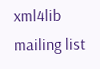xml4lib mailing list